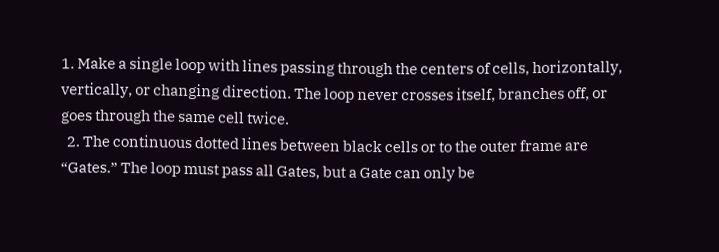1. Make a single loop with lines passing through the centers of cells, horizontally, vertically, or changing direction. The loop never crosses itself, branches off, or goes through the same cell twice.
  2. The continuous dotted lines between black cells or to the outer frame are “Gates.” The loop must pass all Gates, but a Gate can only be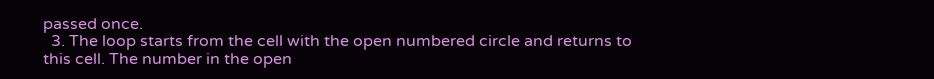passed once.
  3. The loop starts from the cell with the open numbered circle and returns to this cell. The number in the open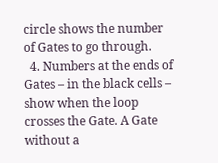circle shows the number of Gates to go through.
  4. Numbers at the ends of Gates – in the black cells – show when the loop crosses the Gate. A Gate without a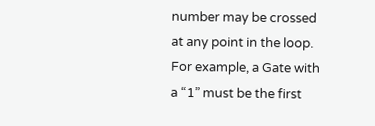number may be crossed at any point in the loop. For example, a Gate with a “1” must be the first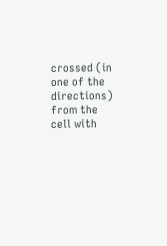crossed (in one of the directions) from the cell with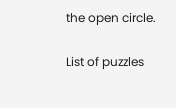the open circle.

List of puzzles